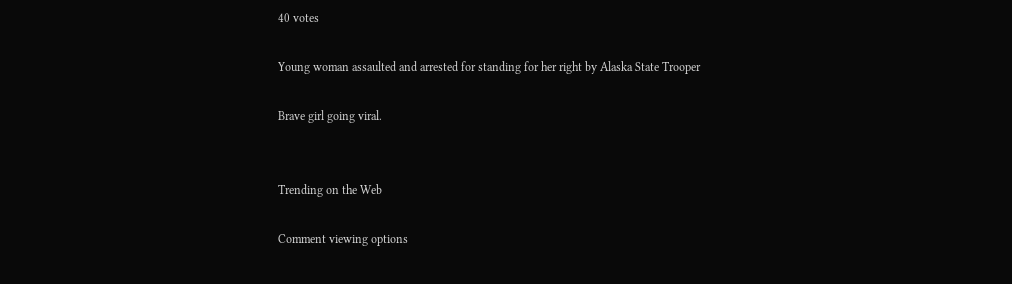40 votes

Young woman assaulted and arrested for standing for her right by Alaska State Trooper

Brave girl going viral.


Trending on the Web

Comment viewing options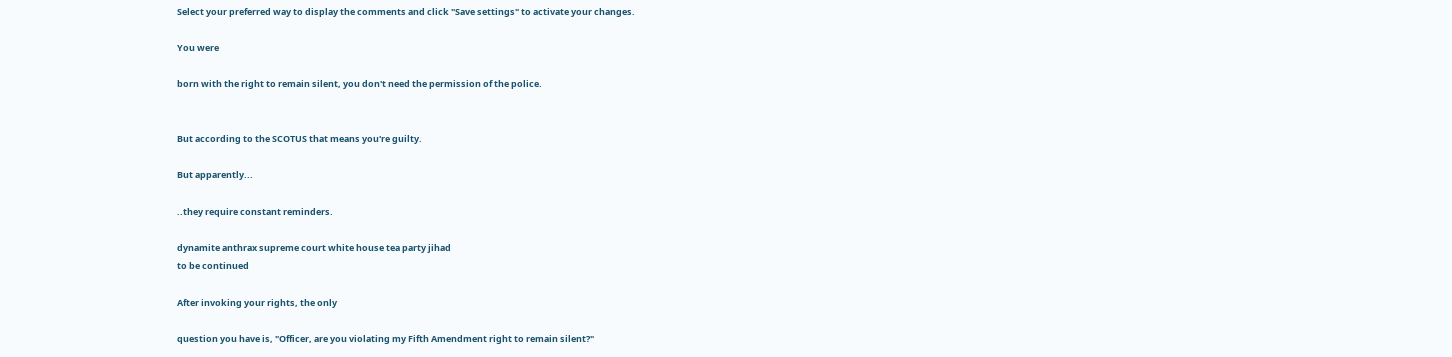Select your preferred way to display the comments and click "Save settings" to activate your changes.

You were

born with the right to remain silent, you don't need the permission of the police.


But according to the SCOTUS that means you're guilty.

But apparently...

..they require constant reminders.

dynamite anthrax supreme court white house tea party jihad
to be continued

After invoking your rights, the only

question you have is, "Officer, are you violating my Fifth Amendment right to remain silent?"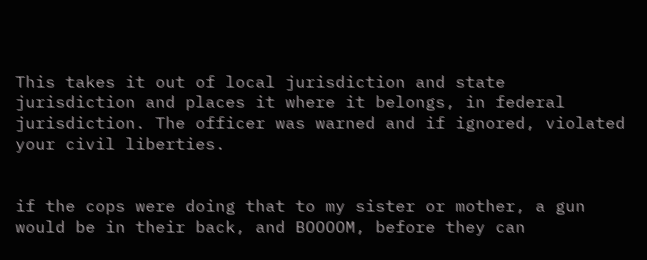This takes it out of local jurisdiction and state jurisdiction and places it where it belongs, in federal jurisdiction. The officer was warned and if ignored, violated your civil liberties.


if the cops were doing that to my sister or mother, a gun would be in their back, and BOOOOM, before they can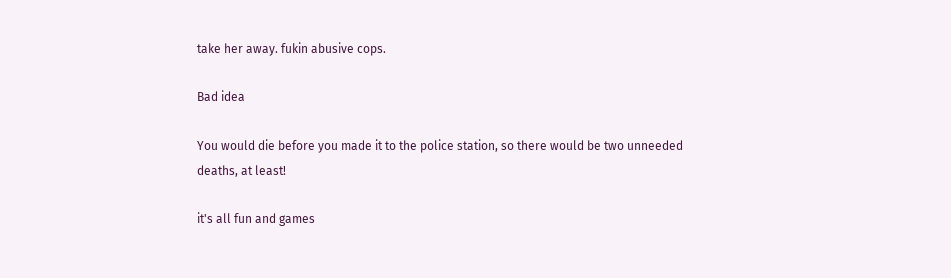take her away. fukin abusive cops.

Bad idea

You would die before you made it to the police station, so there would be two unneeded deaths, at least!

it's all fun and games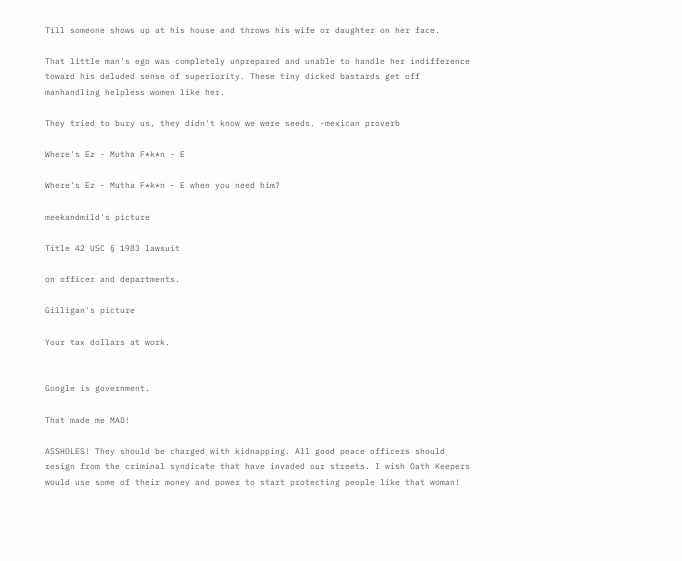Till someone shows up at his house and throws his wife or daughter on her face.

That little man's ego was completely unprepared and unable to handle her indifference toward his deluded sense of superiority. These tiny dicked bastards get off manhandling helpless women like her.

They tried to bury us, they didn't know we were seeds. -mexican proverb

Where's Ez - Mutha F*k*n - E

Where's Ez - Mutha F*k*n - E when you need him?

meekandmild's picture

Title 42 USC § 1983 lawsuit

on officer and departments.

Gilligan's picture

Your tax dollars at work.


Google is government.

That made me MAD!

ASSHOLES! They should be charged with kidnapping. All good peace officers should resign from the criminal syndicate that have invaded our streets. I wish Oath Keepers would use some of their money and power to start protecting people like that woman!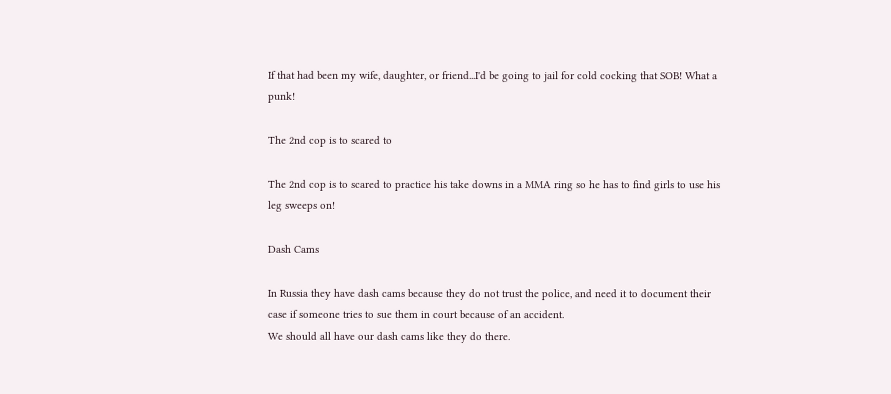If that had been my wife, daughter, or friend...I'd be going to jail for cold cocking that SOB! What a punk!

The 2nd cop is to scared to

The 2nd cop is to scared to practice his take downs in a MMA ring so he has to find girls to use his leg sweeps on!

Dash Cams

In Russia they have dash cams because they do not trust the police, and need it to document their case if someone tries to sue them in court because of an accident.
We should all have our dash cams like they do there.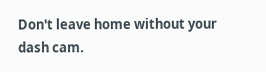Don't leave home without your dash cam.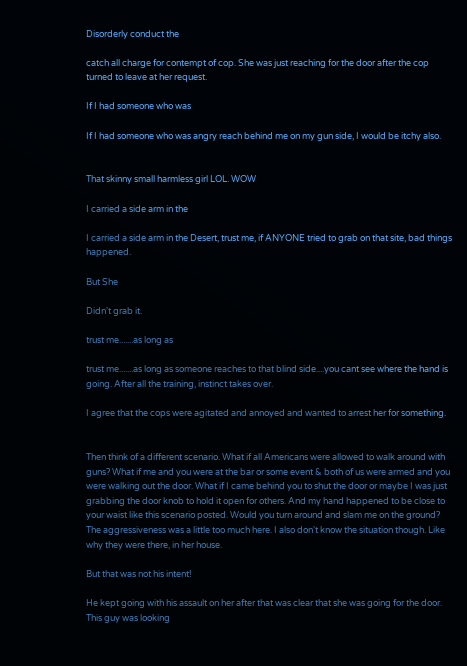Disorderly conduct the

catch all charge for contempt of cop. She was just reaching for the door after the cop turned to leave at her request.

If I had someone who was

If I had someone who was angry reach behind me on my gun side, I would be itchy also.


That skinny small harmless girl LOL. WOW

I carried a side arm in the

I carried a side arm in the Desert, trust me, if ANYONE tried to grab on that site, bad things happened.

But She

Didn't grab it.

trust me.......as long as

trust me.......as long as someone reaches to that blind side....you cant see where the hand is going. After all the training, instinct takes over.

I agree that the cops were agitated and annoyed and wanted to arrest her for something.


Then think of a different scenario. What if all Americans were allowed to walk around with guns? What if me and you were at the bar or some event & both of us were armed and you were walking out the door. What if I came behind you to shut the door or maybe I was just grabbing the door knob to hold it open for others. And my hand happened to be close to your waist like this scenario posted. Would you turn around and slam me on the ground? The aggressiveness was a little too much here. I also don't know the situation though. Like why they were there, in her house.

But that was not his intent!

He kept going with his assault on her after that was clear that she was going for the door. This guy was looking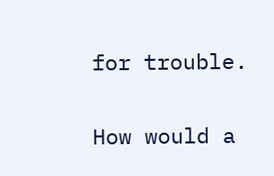for trouble.

How would a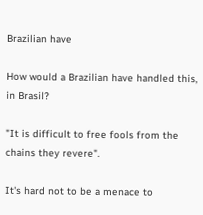Brazilian have

How would a Brazilian have handled this, in Brasil?

"It is difficult to free fools from the chains they revere".

It's hard not to be a menace to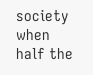society when half the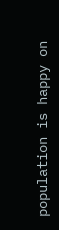population is happy on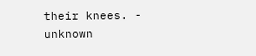their knees. - unknown